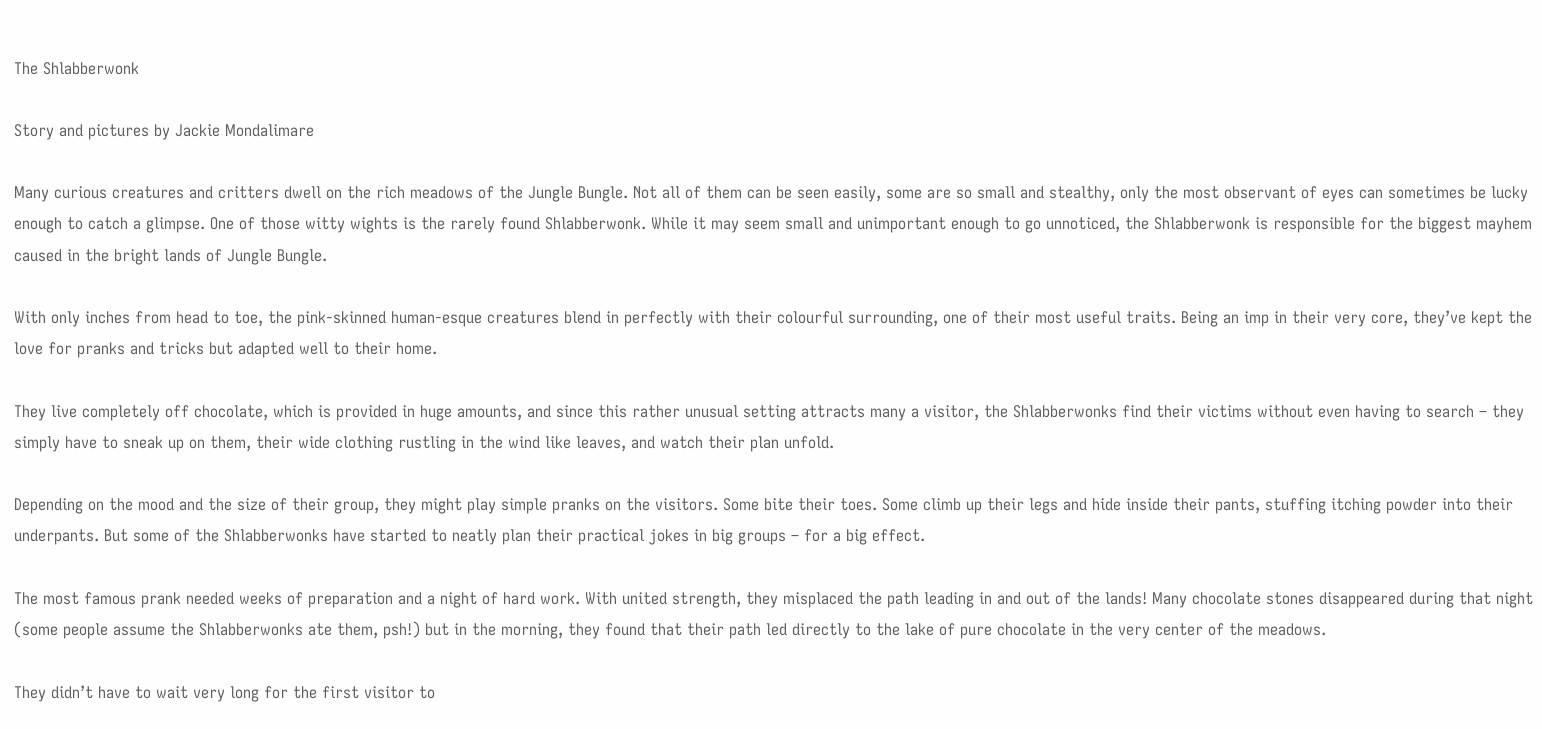The Shlabberwonk

Story and pictures by Jackie Mondalimare

Many curious creatures and critters dwell on the rich meadows of the Jungle Bungle. Not all of them can be seen easily, some are so small and stealthy, only the most observant of eyes can sometimes be lucky enough to catch a glimpse. One of those witty wights is the rarely found Shlabberwonk. While it may seem small and unimportant enough to go unnoticed, the Shlabberwonk is responsible for the biggest mayhem caused in the bright lands of Jungle Bungle.

With only inches from head to toe, the pink-skinned human-esque creatures blend in perfectly with their colourful surrounding, one of their most useful traits. Being an imp in their very core, they’ve kept the love for pranks and tricks but adapted well to their home.

They live completely off chocolate, which is provided in huge amounts, and since this rather unusual setting attracts many a visitor, the Shlabberwonks find their victims without even having to search – they simply have to sneak up on them, their wide clothing rustling in the wind like leaves, and watch their plan unfold.

Depending on the mood and the size of their group, they might play simple pranks on the visitors. Some bite their toes. Some climb up their legs and hide inside their pants, stuffing itching powder into their underpants. But some of the Shlabberwonks have started to neatly plan their practical jokes in big groups – for a big effect.

The most famous prank needed weeks of preparation and a night of hard work. With united strength, they misplaced the path leading in and out of the lands! Many chocolate stones disappeared during that night (some people assume the Shlabberwonks ate them, psh!) but in the morning, they found that their path led directly to the lake of pure chocolate in the very center of the meadows.

They didn’t have to wait very long for the first visitor to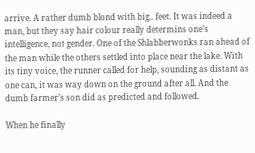arrive. A rather dumb blond with big.. feet. It was indeed a man, but they say hair colour really determins one’s intelligence, not gender. One of the Shlabberwonks ran ahead of the man while the others settled into place near the lake. With its tiny voice, the runner called for help, sounding as distant as one can, it was way down on the ground after all. And the dumb farmer’s son did as predicted and followed.

When he finally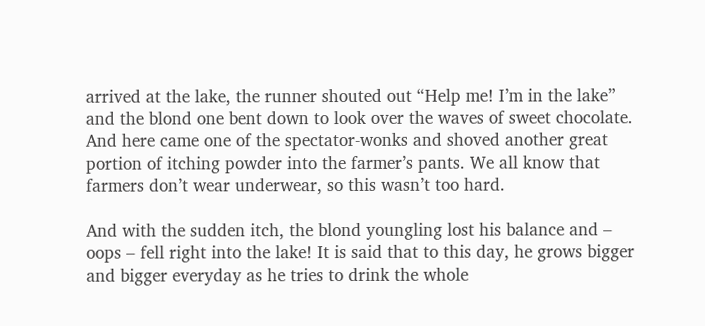arrived at the lake, the runner shouted out “Help me! I’m in the lake” and the blond one bent down to look over the waves of sweet chocolate. And here came one of the spectator-wonks and shoved another great portion of itching powder into the farmer’s pants. We all know that farmers don’t wear underwear, so this wasn’t too hard.

And with the sudden itch, the blond youngling lost his balance and – oops – fell right into the lake! It is said that to this day, he grows bigger and bigger everyday as he tries to drink the whole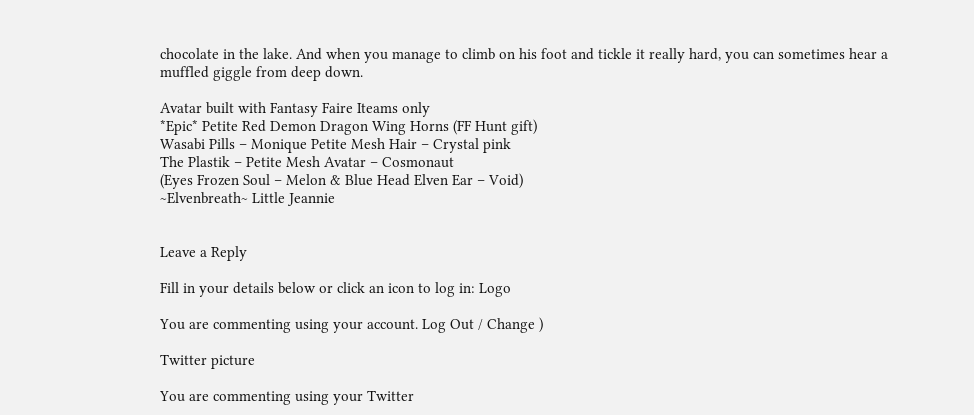chocolate in the lake. And when you manage to climb on his foot and tickle it really hard, you can sometimes hear a muffled giggle from deep down.

Avatar built with Fantasy Faire Iteams only
*Epic* Petite Red Demon Dragon Wing Horns (FF Hunt gift)
Wasabi Pills – Monique Petite Mesh Hair – Crystal pink
The Plastik – Petite Mesh Avatar – Cosmonaut
(Eyes Frozen Soul – Melon & Blue Head Elven Ear – Void)
~Elvenbreath~ Little Jeannie


Leave a Reply

Fill in your details below or click an icon to log in: Logo

You are commenting using your account. Log Out / Change )

Twitter picture

You are commenting using your Twitter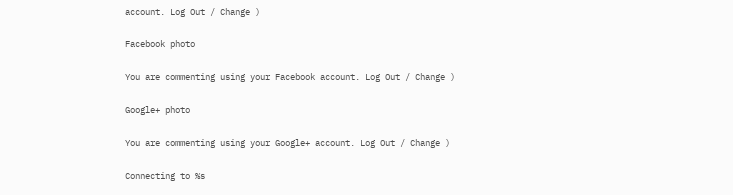account. Log Out / Change )

Facebook photo

You are commenting using your Facebook account. Log Out / Change )

Google+ photo

You are commenting using your Google+ account. Log Out / Change )

Connecting to %s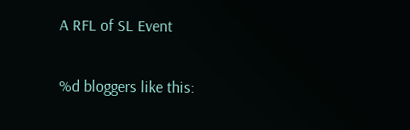A RFL of SL Event

%d bloggers like this: